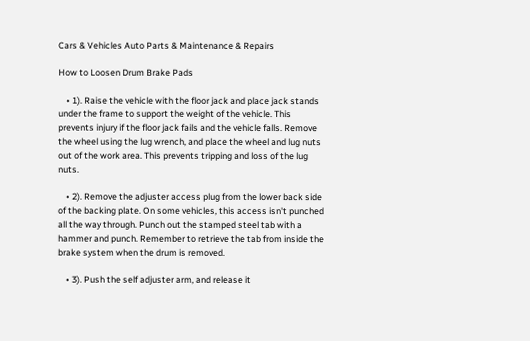Cars & Vehicles Auto Parts & Maintenance & Repairs

How to Loosen Drum Brake Pads

    • 1). Raise the vehicle with the floor jack and place jack stands under the frame to support the weight of the vehicle. This prevents injury if the floor jack fails and the vehicle falls. Remove the wheel using the lug wrench, and place the wheel and lug nuts out of the work area. This prevents tripping and loss of the lug nuts.

    • 2). Remove the adjuster access plug from the lower back side of the backing plate. On some vehicles, this access isn't punched all the way through. Punch out the stamped steel tab with a hammer and punch. Remember to retrieve the tab from inside the brake system when the drum is removed.

    • 3). Push the self adjuster arm, and release it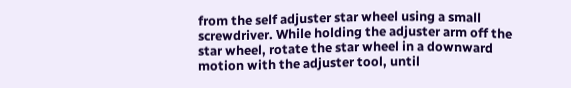from the self adjuster star wheel using a small screwdriver. While holding the adjuster arm off the star wheel, rotate the star wheel in a downward motion with the adjuster tool, until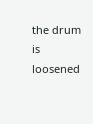the drum is loosened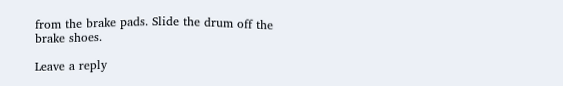from the brake pads. Slide the drum off the brake shoes.

Leave a reply